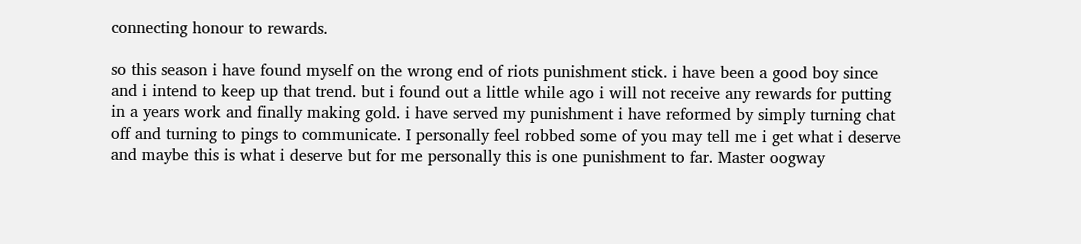connecting honour to rewards.

so this season i have found myself on the wrong end of riots punishment stick. i have been a good boy since and i intend to keep up that trend. but i found out a little while ago i will not receive any rewards for putting in a years work and finally making gold. i have served my punishment i have reformed by simply turning chat off and turning to pings to communicate. I personally feel robbed some of you may tell me i get what i deserve and maybe this is what i deserve but for me personally this is one punishment to far. Master oogway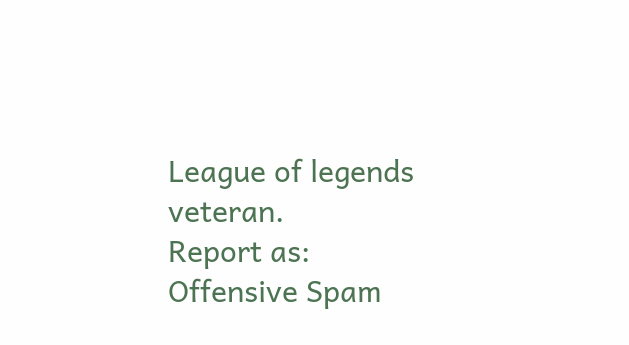League of legends veteran.
Report as:
Offensive Spam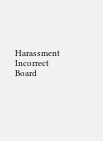Harassment Incorrect Board